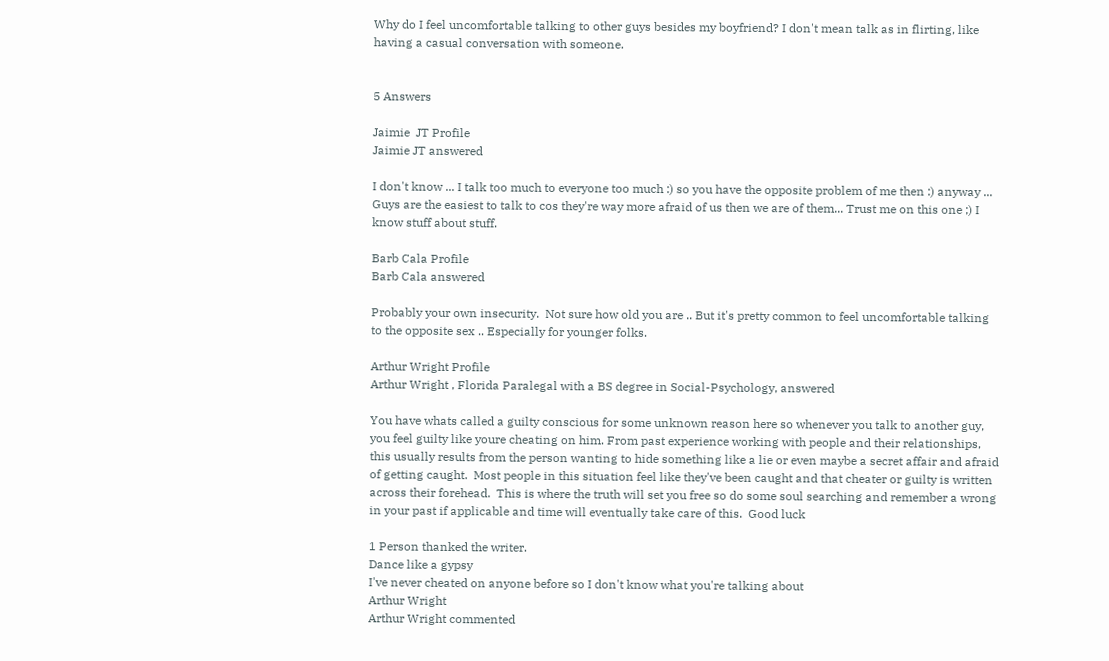Why do I feel uncomfortable talking to other guys besides my boyfriend? I don't mean talk as in flirting, like having a casual conversation with someone.


5 Answers

Jaimie  JT Profile
Jaimie JT answered

I don't know ... I talk too much to everyone too much :) so you have the opposite problem of me then :) anyway ... Guys are the easiest to talk to cos they're way more afraid of us then we are of them... Trust me on this one ;) I know stuff about stuff.

Barb Cala Profile
Barb Cala answered

Probably your own insecurity.  Not sure how old you are .. But it's pretty common to feel uncomfortable talking to the opposite sex .. Especially for younger folks.

Arthur Wright Profile
Arthur Wright , Florida Paralegal with a BS degree in Social-Psychology, answered

You have whats called a guilty conscious for some unknown reason here so whenever you talk to another guy, you feel guilty like youre cheating on him. From past experience working with people and their relationships, this usually results from the person wanting to hide something like a lie or even maybe a secret affair and afraid of getting caught.  Most people in this situation feel like they've been caught and that cheater or guilty is written across their forehead.  This is where the truth will set you free so do some soul searching and remember a wrong in your past if applicable and time will eventually take care of this.  Good luck

1 Person thanked the writer.
Dance like a gypsy
I've never cheated on anyone before so I don't know what you're talking about
Arthur Wright
Arthur Wright commented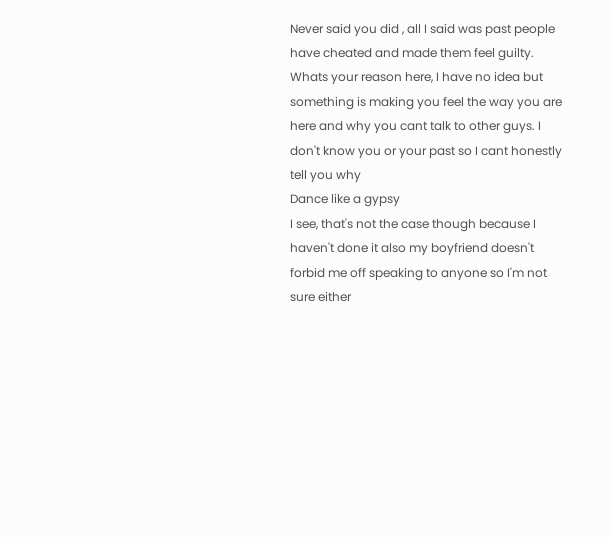Never said you did , all I said was past people have cheated and made them feel guilty. Whats your reason here, I have no idea but something is making you feel the way you are here and why you cant talk to other guys. I don't know you or your past so I cant honestly tell you why
Dance like a gypsy
I see, that's not the case though because I haven't done it also my boyfriend doesn't forbid me off speaking to anyone so I'm not sure either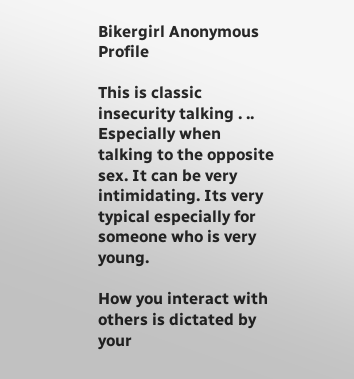Bikergirl Anonymous Profile

This is classic insecurity talking . .. Especially when talking to the opposite sex. It can be very intimidating. Its very typical especially for someone who is very young.

How you interact with others is dictated by your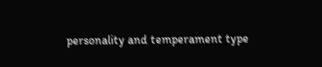personality and temperament type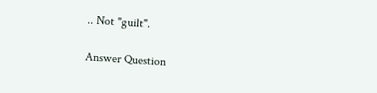.. Not "guilt".

Answer Question